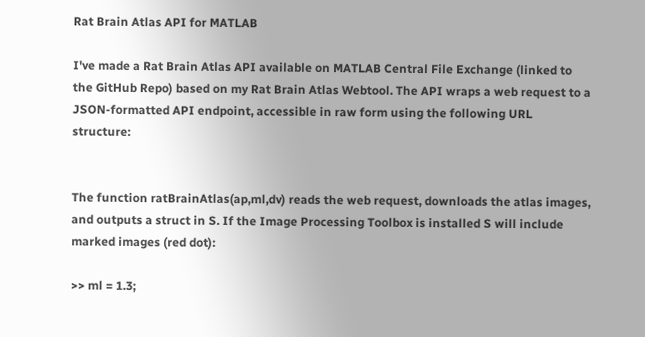Rat Brain Atlas API for MATLAB

I've made a Rat Brain Atlas API available on MATLAB Central File Exchange (linked to the GitHub Repo) based on my Rat Brain Atlas Webtool. The API wraps a web request to a JSON-formatted API endpoint, accessible in raw form using the following URL structure:


The function ratBrainAtlas(ap,ml,dv) reads the web request, downloads the atlas images, and outputs a struct in S. If the Image Processing Toolbox is installed S will include marked images (red dot):

>> ml = 1.3;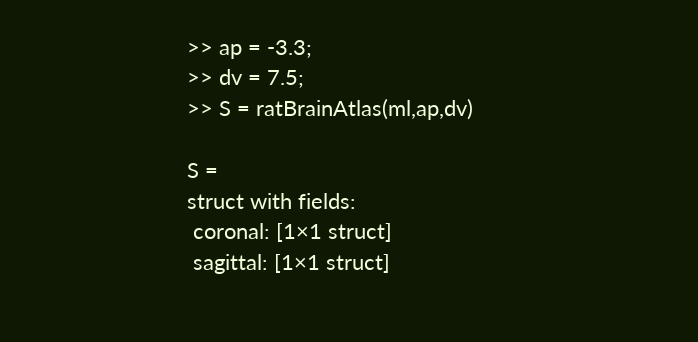>> ap = -3.3;
>> dv = 7.5;
>> S = ratBrainAtlas(ml,ap,dv)

S =
struct with fields:
 coronal: [1×1 struct]
 sagittal: [1×1 struct]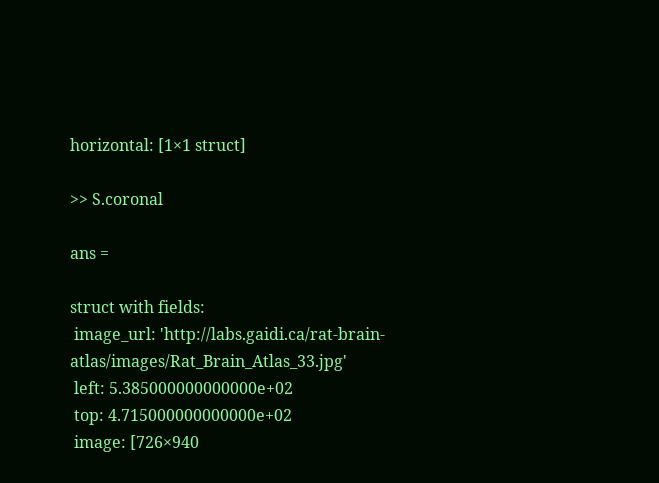horizontal: [1×1 struct]

>> S.coronal

ans =

struct with fields:
 image_url: 'http://labs.gaidi.ca/rat-brain-atlas/images/Rat_Brain_Atlas_33.jpg'
 left: 5.385000000000000e+02
 top: 4.715000000000000e+02
 image: [726×940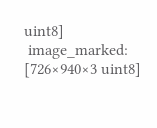uint8]
 image_marked: [726×940×3 uint8]